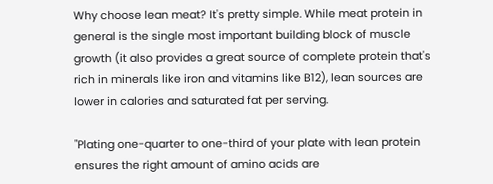Why choose lean meat? It's pretty simple. While meat protein in general is the single most important building block of muscle growth (it also provides a great source of complete protein that's rich in minerals like iron and vitamins like B12), lean sources are lower in calories and saturated fat per serving.

"Plating one-quarter to one-third of your plate with lean protein ensures the right amount of amino acids are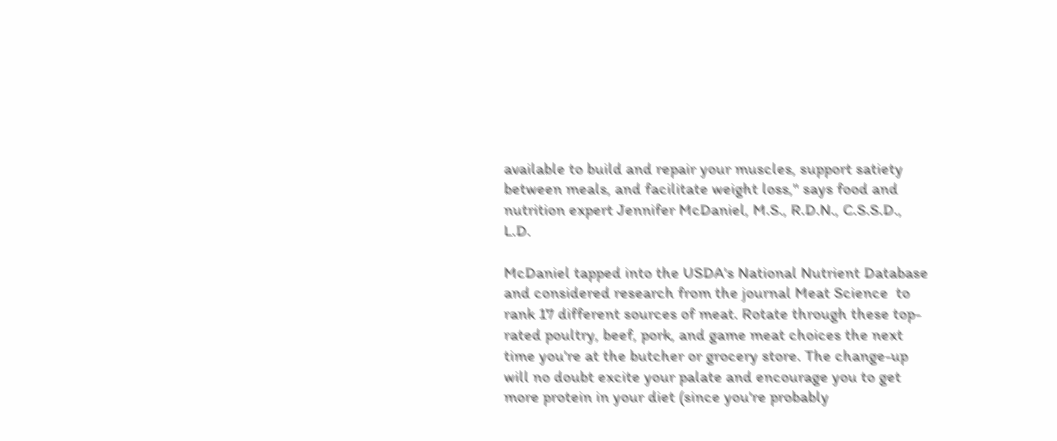available to build and repair your muscles, support satiety between meals, and facilitate weight loss," says food and nutrition expert Jennifer McDaniel, M.S., R.D.N., C.S.S.D., L.D.

McDaniel tapped into the USDA's National Nutrient Database and considered research from the journal Meat Science  to rank 17 different sources of meat. Rotate through these top-rated poultry, beef, pork, and game meat choices the next time you're at the butcher or grocery store. The change-up will no doubt excite your palate and encourage you to get more protein in your diet (since you're probably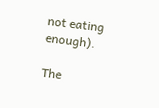not eating enough).

The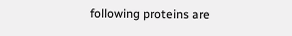following proteins are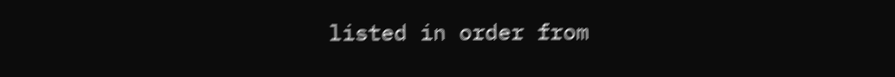listed in order from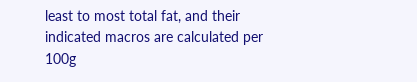least to most total fat, and their indicated macros are calculated per 100g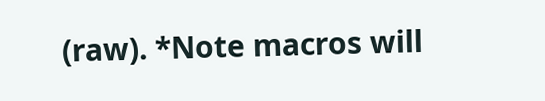(raw). *Note macros will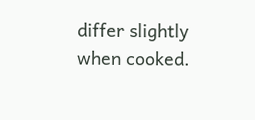differ slightly when cooked.